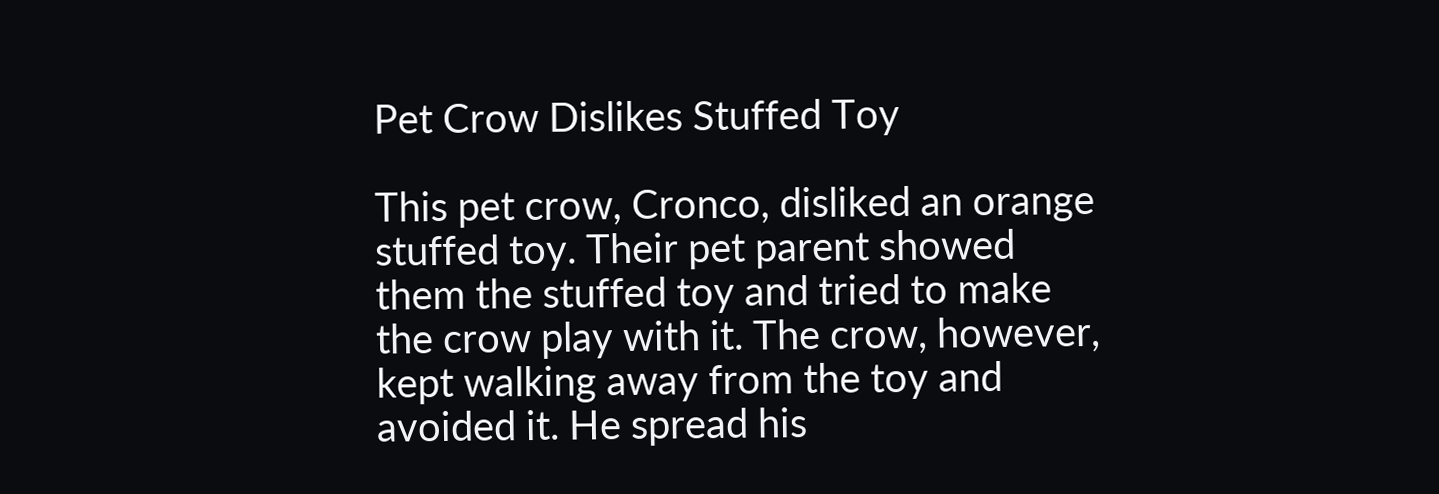Pet Crow Dislikes Stuffed Toy

This pet crow, Cronco, disliked an orange stuffed toy. Their pet parent showed them the stuffed toy and tried to make the crow play with it. The crow, however, kept walking away from the toy and avoided it. He spread his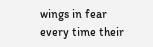wings in fear every time their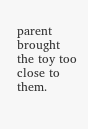parent brought the toy too close to them.